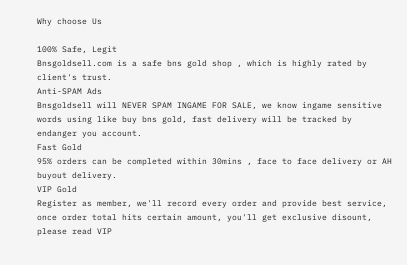Why choose Us

100% Safe, Legit
Bnsgoldsell.com is a safe bns gold shop , which is highly rated by client's trust.
Anti-SPAM Ads
Bnsgoldsell will NEVER SPAM INGAME FOR SALE, we know ingame sensitive words using like buy bns gold, fast delivery will be tracked by endanger you account.
Fast Gold
95% orders can be completed within 30mins , face to face delivery or AH buyout delivery.
VIP Gold
Register as member, we'll record every order and provide best service, once order total hits certain amount, you'll get exclusive disount, please read VIP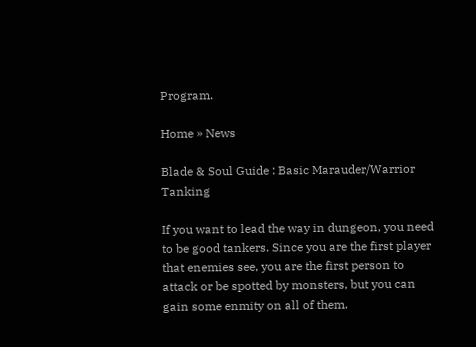Program.

Home » News

Blade & Soul Guide : Basic Marauder/Warrior Tanking

If you want to lead the way in dungeon, you need to be good tankers. Since you are the first player that enemies see, you are the first person to attack or be spotted by monsters, but you can gain some enmity on all of them.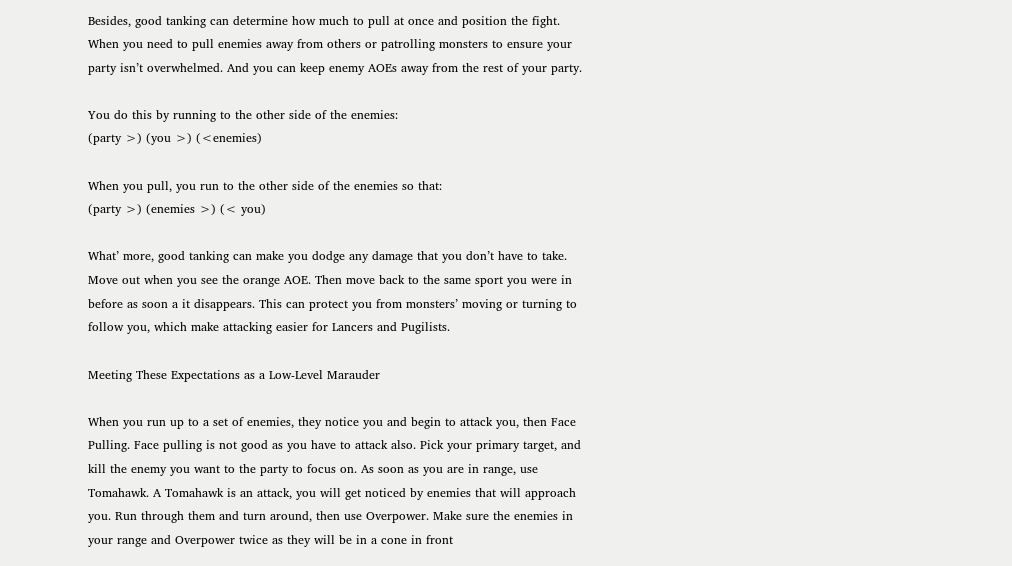Besides, good tanking can determine how much to pull at once and position the fight. When you need to pull enemies away from others or patrolling monsters to ensure your party isn’t overwhelmed. And you can keep enemy AOEs away from the rest of your party.

You do this by running to the other side of the enemies:
(party >) (you >) (<enemies)

When you pull, you run to the other side of the enemies so that:
(party >) (enemies >) (< you)

What’ more, good tanking can make you dodge any damage that you don’t have to take. Move out when you see the orange AOE. Then move back to the same sport you were in before as soon a it disappears. This can protect you from monsters’ moving or turning to follow you, which make attacking easier for Lancers and Pugilists.

Meeting These Expectations as a Low-Level Marauder

When you run up to a set of enemies, they notice you and begin to attack you, then Face Pulling. Face pulling is not good as you have to attack also. Pick your primary target, and kill the enemy you want to the party to focus on. As soon as you are in range, use Tomahawk. A Tomahawk is an attack, you will get noticed by enemies that will approach you. Run through them and turn around, then use Overpower. Make sure the enemies in your range and Overpower twice as they will be in a cone in front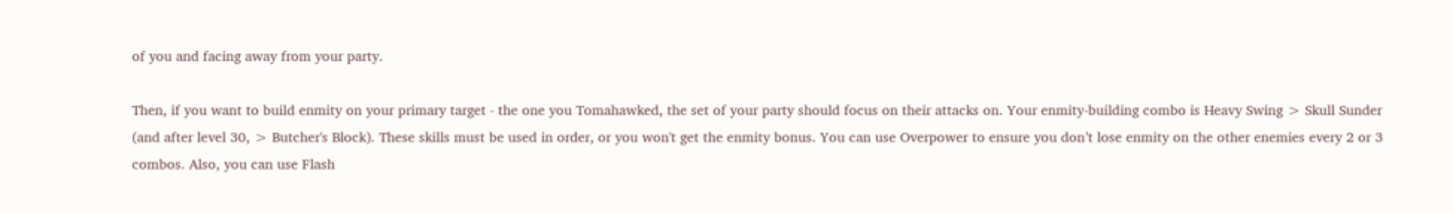of you and facing away from your party.

Then, if you want to build enmity on your primary target - the one you Tomahawked, the set of your party should focus on their attacks on. Your enmity-building combo is Heavy Swing > Skull Sunder (and after level 30, > Butcher's Block). These skills must be used in order, or you won't get the enmity bonus. You can use Overpower to ensure you don’t lose enmity on the other enemies every 2 or 3 combos. Also, you can use Flash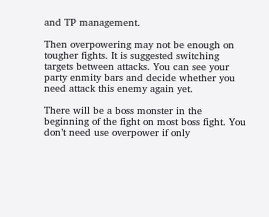and TP management.

Then overpowering may not be enough on tougher fights. It is suggested switching targets between attacks. You can see your party enmity bars and decide whether you need attack this enemy again yet.

There will be a boss monster in the beginning of the fight on most boss fight. You don’t need use overpower if only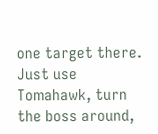one target there. Just use Tomahawk, turn the boss around,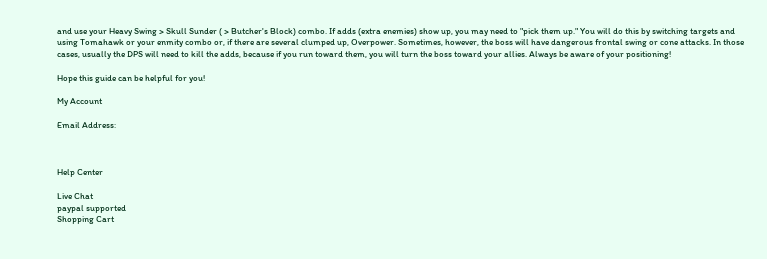and use your Heavy Swing > Skull Sunder ( > Butcher's Block) combo. If adds (extra enemies) show up, you may need to "pick them up." You will do this by switching targets and using Tomahawk or your enmity combo or, if there are several clumped up, Overpower. Sometimes, however, the boss will have dangerous frontal swing or cone attacks. In those cases, usually the DPS will need to kill the adds, because if you run toward them, you will turn the boss toward your allies. Always be aware of your positioning!

Hope this guide can be helpful for you!

My Account

Email Address:



Help Center

Live Chat
paypal supported
Shopping Cart